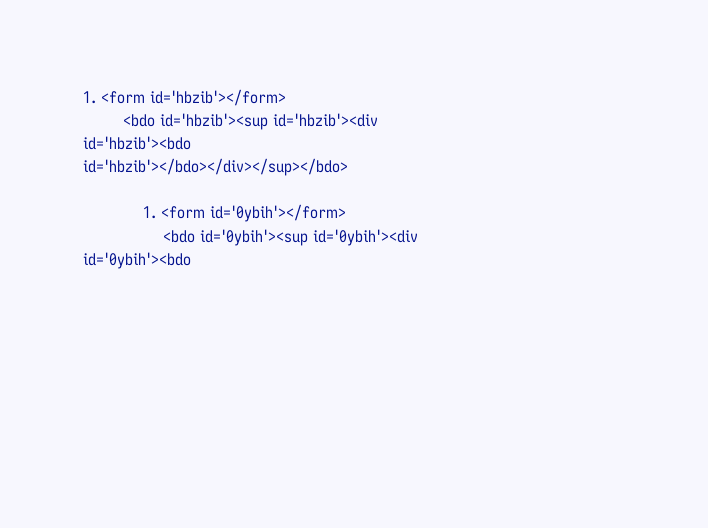1. <form id='hbzib'></form>
        <bdo id='hbzib'><sup id='hbzib'><div id='hbzib'><bdo id='hbzib'></bdo></div></sup></bdo>

            1. <form id='0ybih'></form>
                <bdo id='0ybih'><sup id='0ybih'><div id='0ybih'><bdo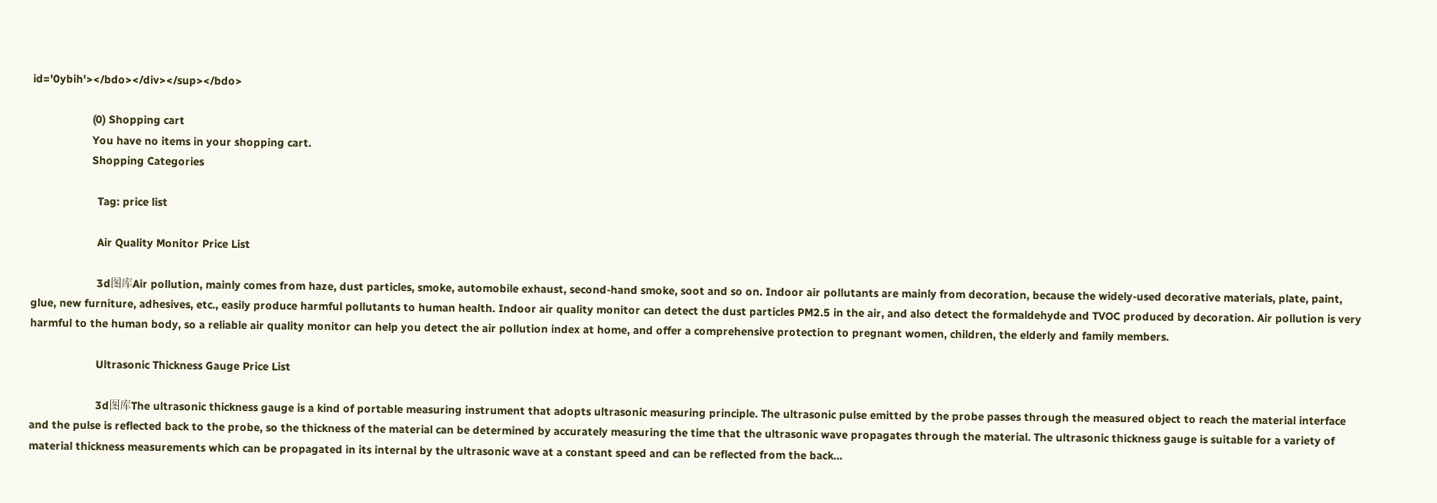id='0ybih'></bdo></div></sup></bdo>

                    (0) Shopping cart
                    You have no items in your shopping cart.
                    Shopping Categories

                      Tag: price list

                      Air Quality Monitor Price List

                      3d图库Air pollution, mainly comes from haze, dust particles, smoke, automobile exhaust, second-hand smoke, soot and so on. Indoor air pollutants are mainly from decoration, because the widely-used decorative materials, plate, paint, glue, new furniture, adhesives, etc., easily produce harmful pollutants to human health. Indoor air quality monitor can detect the dust particles PM2.5 in the air, and also detect the formaldehyde and TVOC produced by decoration. Air pollution is very harmful to the human body, so a reliable air quality monitor can help you detect the air pollution index at home, and offer a comprehensive protection to pregnant women, children, the elderly and family members.

                      Ultrasonic Thickness Gauge Price List

                      3d图库The ultrasonic thickness gauge is a kind of portable measuring instrument that adopts ultrasonic measuring principle. The ultrasonic pulse emitted by the probe passes through the measured object to reach the material interface and the pulse is reflected back to the probe, so the thickness of the material can be determined by accurately measuring the time that the ultrasonic wave propagates through the material. The ultrasonic thickness gauge is suitable for a variety of material thickness measurements which can be propagated in its internal by the ultrasonic wave at a constant speed and can be reflected from the back...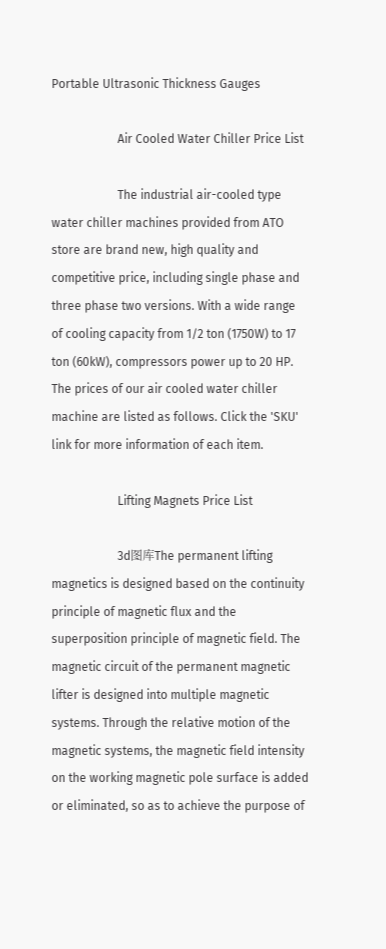Portable Ultrasonic Thickness Gauges

                      Air Cooled Water Chiller Price List

                      The industrial air-cooled type water chiller machines provided from ATO store are brand new, high quality and competitive price, including single phase and three phase two versions. With a wide range of cooling capacity from 1/2 ton (1750W) to 17 ton (60kW), compressors power up to 20 HP. The prices of our air cooled water chiller machine are listed as follows. Click the 'SKU' link for more information of each item.

                      Lifting Magnets Price List

                      3d图库The permanent lifting magnetics is designed based on the continuity principle of magnetic flux and the superposition principle of magnetic field. The magnetic circuit of the permanent magnetic lifter is designed into multiple magnetic systems. Through the relative motion of the magnetic systems, the magnetic field intensity on the working magnetic pole surface is added or eliminated, so as to achieve the purpose of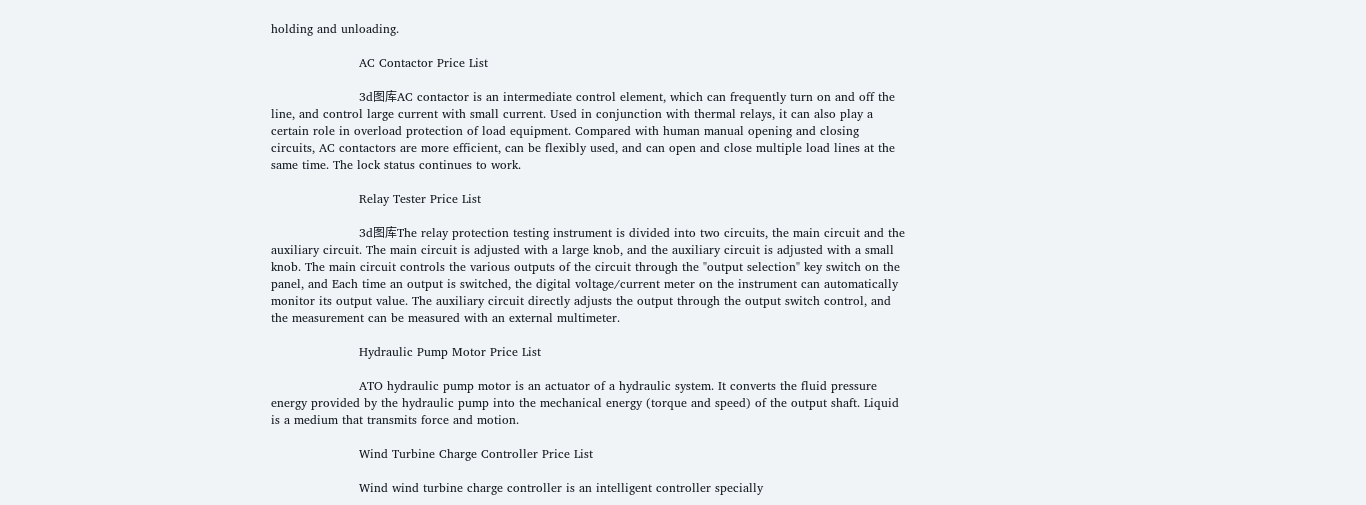holding and unloading.

                      AC Contactor Price List

                      3d图库AC contactor is an intermediate control element, which can frequently turn on and off the line, and control large current with small current. Used in conjunction with thermal relays, it can also play a certain role in overload protection of load equipment. Compared with human manual opening and closing circuits, AC contactors are more efficient, can be flexibly used, and can open and close multiple load lines at the same time. The lock status continues to work.

                      Relay Tester Price List

                      3d图库The relay protection testing instrument is divided into two circuits, the main circuit and the auxiliary circuit. The main circuit is adjusted with a large knob, and the auxiliary circuit is adjusted with a small knob. The main circuit controls the various outputs of the circuit through the "output selection" key switch on the panel, and Each time an output is switched, the digital voltage/current meter on the instrument can automatically monitor its output value. The auxiliary circuit directly adjusts the output through the output switch control, and the measurement can be measured with an external multimeter.

                      Hydraulic Pump Motor Price List

                      ATO hydraulic pump motor is an actuator of a hydraulic system. It converts the fluid pressure energy provided by the hydraulic pump into the mechanical energy (torque and speed) of the output shaft. Liquid is a medium that transmits force and motion.

                      Wind Turbine Charge Controller Price List

                      Wind wind turbine charge controller is an intelligent controller specially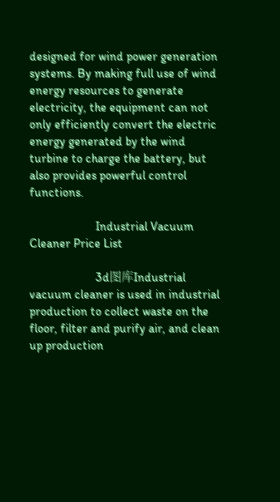designed for wind power generation systems. By making full use of wind energy resources to generate electricity, the equipment can not only efficiently convert the electric energy generated by the wind turbine to charge the battery, but also provides powerful control functions.

                      Industrial Vacuum Cleaner Price List

                      3d图库Industrial vacuum cleaner is used in industrial production to collect waste on the floor, filter and purify air, and clean up production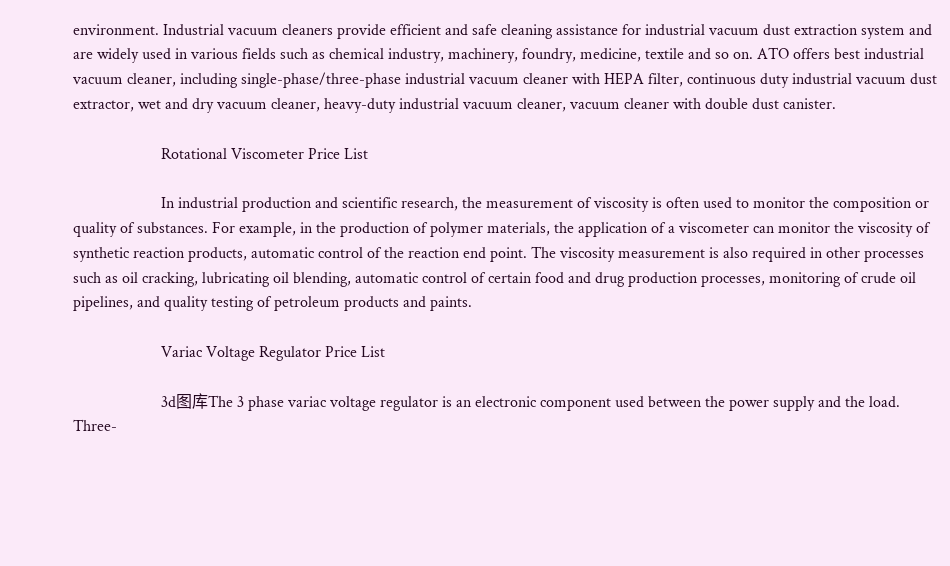environment. Industrial vacuum cleaners provide efficient and safe cleaning assistance for industrial vacuum dust extraction system and are widely used in various fields such as chemical industry, machinery, foundry, medicine, textile and so on. ATO offers best industrial vacuum cleaner, including single-phase/three-phase industrial vacuum cleaner with HEPA filter, continuous duty industrial vacuum dust extractor, wet and dry vacuum cleaner, heavy-duty industrial vacuum cleaner, vacuum cleaner with double dust canister.

                      Rotational Viscometer Price List

                      In industrial production and scientific research, the measurement of viscosity is often used to monitor the composition or quality of substances. For example, in the production of polymer materials, the application of a viscometer can monitor the viscosity of synthetic reaction products, automatic control of the reaction end point. The viscosity measurement is also required in other processes such as oil cracking, lubricating oil blending, automatic control of certain food and drug production processes, monitoring of crude oil pipelines, and quality testing of petroleum products and paints.

                      Variac Voltage Regulator Price List

                      3d图库The 3 phase variac voltage regulator is an electronic component used between the power supply and the load.  Three-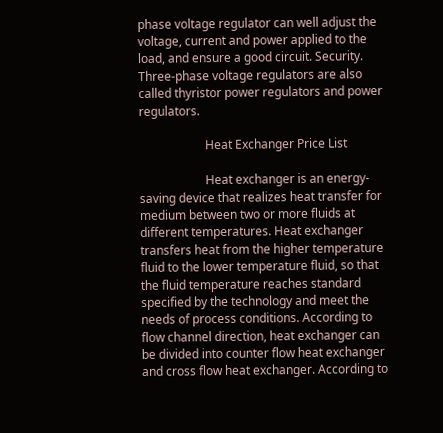phase voltage regulator can well adjust the voltage, current and power applied to the load, and ensure a good circuit. Security. Three-phase voltage regulators are also called thyristor power regulators and power regulators.

                      Heat Exchanger Price List

                      Heat exchanger is an energy-saving device that realizes heat transfer for medium between two or more fluids at different temperatures. Heat exchanger transfers heat from the higher temperature fluid to the lower temperature fluid, so that the fluid temperature reaches standard specified by the technology and meet the needs of process conditions. According to flow channel direction, heat exchanger can be divided into counter flow heat exchanger and cross flow heat exchanger. According to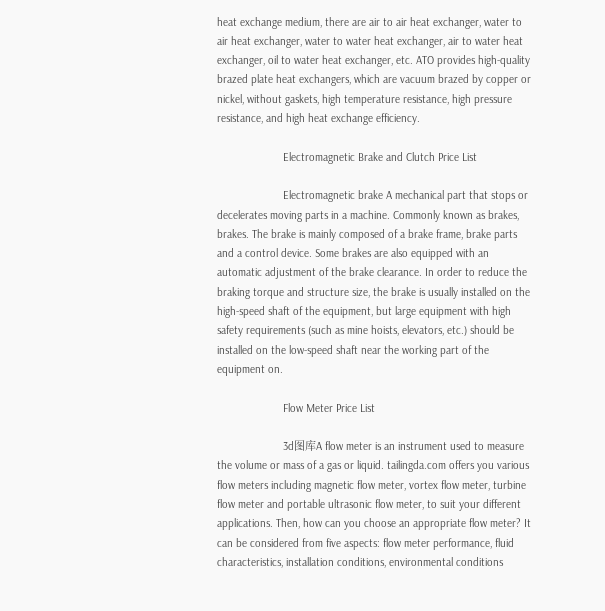heat exchange medium, there are air to air heat exchanger, water to air heat exchanger, water to water heat exchanger, air to water heat exchanger, oil to water heat exchanger, etc. ATO provides high-quality brazed plate heat exchangers, which are vacuum brazed by copper or nickel, without gaskets, high temperature resistance, high pressure resistance, and high heat exchange efficiency.

                      Electromagnetic Brake and Clutch Price List

                      Electromagnetic brake A mechanical part that stops or decelerates moving parts in a machine. Commonly known as brakes, brakes. The brake is mainly composed of a brake frame, brake parts and a control device. Some brakes are also equipped with an automatic adjustment of the brake clearance. In order to reduce the braking torque and structure size, the brake is usually installed on the high-speed shaft of the equipment, but large equipment with high safety requirements (such as mine hoists, elevators, etc.) should be installed on the low-speed shaft near the working part of the equipment on.

                      Flow Meter Price List

                      3d图库A flow meter is an instrument used to measure the volume or mass of a gas or liquid. tailingda.com offers you various flow meters including magnetic flow meter, vortex flow meter, turbine flow meter and portable ultrasonic flow meter, to suit your different applications. Then, how can you choose an appropriate flow meter? It can be considered from five aspects: flow meter performance, fluid characteristics, installation conditions, environmental conditions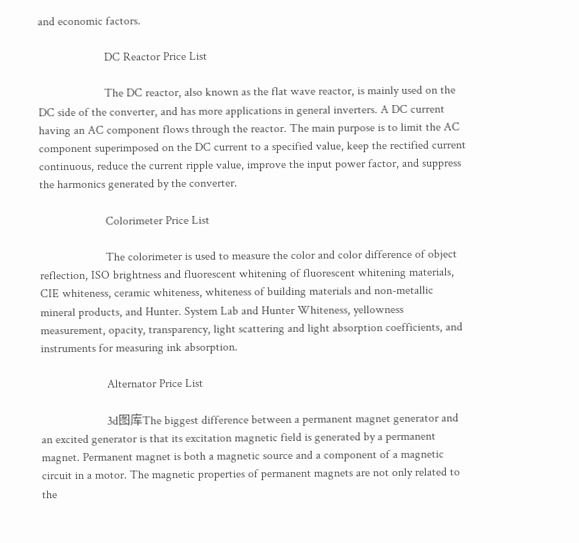and economic factors.

                      DC Reactor Price List

                      The DC reactor, also known as the flat wave reactor, is mainly used on the DC side of the converter, and has more applications in general inverters. A DC current having an AC component flows through the reactor. The main purpose is to limit the AC component superimposed on the DC current to a specified value, keep the rectified current continuous, reduce the current ripple value, improve the input power factor, and suppress the harmonics generated by the converter.

                      Colorimeter Price List

                      The colorimeter is used to measure the color and color difference of object reflection, ISO brightness and fluorescent whitening of fluorescent whitening materials, CIE whiteness, ceramic whiteness, whiteness of building materials and non-metallic mineral products, and Hunter. System Lab and Hunter Whiteness, yellowness measurement, opacity, transparency, light scattering and light absorption coefficients, and instruments for measuring ink absorption.

                      Alternator Price List

                      3d图库The biggest difference between a permanent magnet generator and an excited generator is that its excitation magnetic field is generated by a permanent magnet. Permanent magnet is both a magnetic source and a component of a magnetic circuit in a motor. The magnetic properties of permanent magnets are not only related to the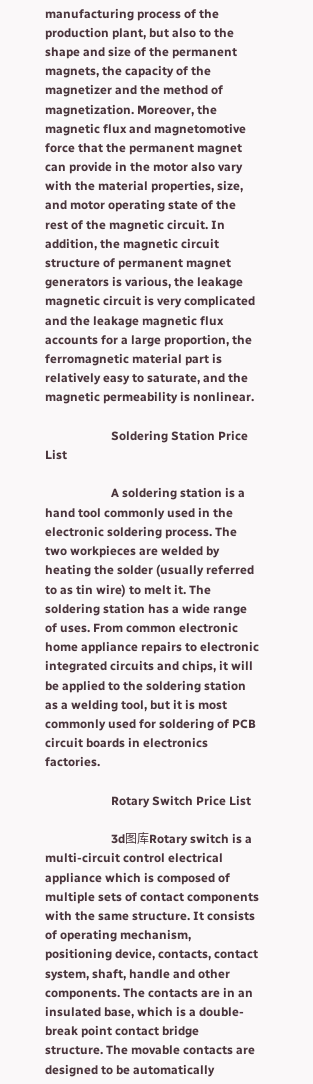manufacturing process of the production plant, but also to the shape and size of the permanent magnets, the capacity of the magnetizer and the method of magnetization. Moreover, the magnetic flux and magnetomotive force that the permanent magnet can provide in the motor also vary with the material properties, size, and motor operating state of the rest of the magnetic circuit. In addition, the magnetic circuit structure of permanent magnet generators is various, the leakage magnetic circuit is very complicated and the leakage magnetic flux accounts for a large proportion, the ferromagnetic material part is relatively easy to saturate, and the magnetic permeability is nonlinear.

                      Soldering Station Price List

                      A soldering station is a hand tool commonly used in the electronic soldering process. The two workpieces are welded by heating the solder (usually referred to as tin wire) to melt it. The soldering station has a wide range of uses. From common electronic home appliance repairs to electronic integrated circuits and chips, it will be applied to the soldering station as a welding tool, but it is most commonly used for soldering of PCB circuit boards in electronics factories.

                      Rotary Switch Price List

                      3d图库Rotary switch is a multi-circuit control electrical appliance which is composed of multiple sets of contact components with the same structure. It consists of operating mechanism, positioning device, contacts, contact system, shaft, handle and other components. The contacts are in an insulated base, which is a double-break point contact bridge structure. The movable contacts are designed to be automatically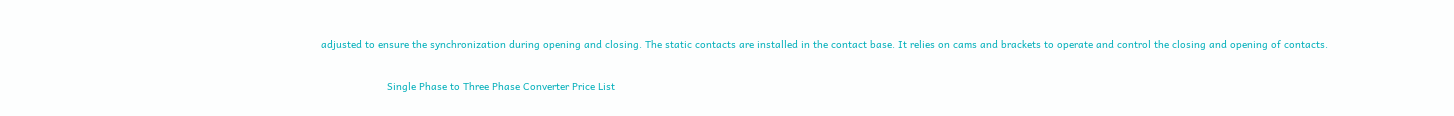adjusted to ensure the synchronization during opening and closing. The static contacts are installed in the contact base. It relies on cams and brackets to operate and control the closing and opening of contacts.

                      Single Phase to Three Phase Converter Price List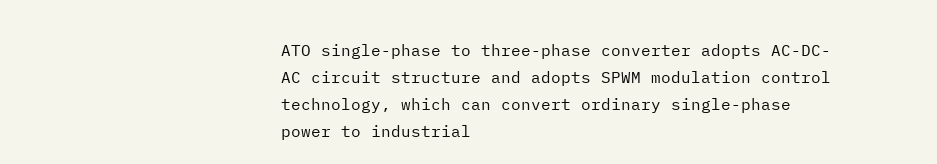ATO single-phase to three-phase converter adopts AC-DC-AC circuit structure and adopts SPWM modulation control technology, which can convert ordinary single-phase power to industrial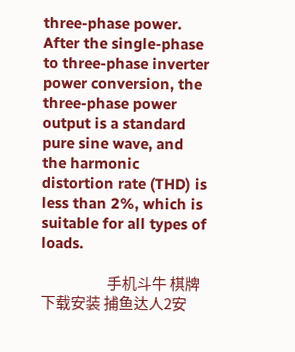three-phase power. After the single-phase to three-phase inverter power conversion, the three-phase power output is a standard pure sine wave, and the harmonic distortion rate (THD) is less than 2%, which is suitable for all types of loads.

                      手机斗牛 棋牌下载安装 捕鱼达人2安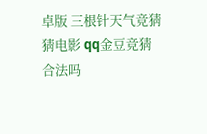卓版 三根针天气竞猜猜电影 qq金豆竞猜合法吗